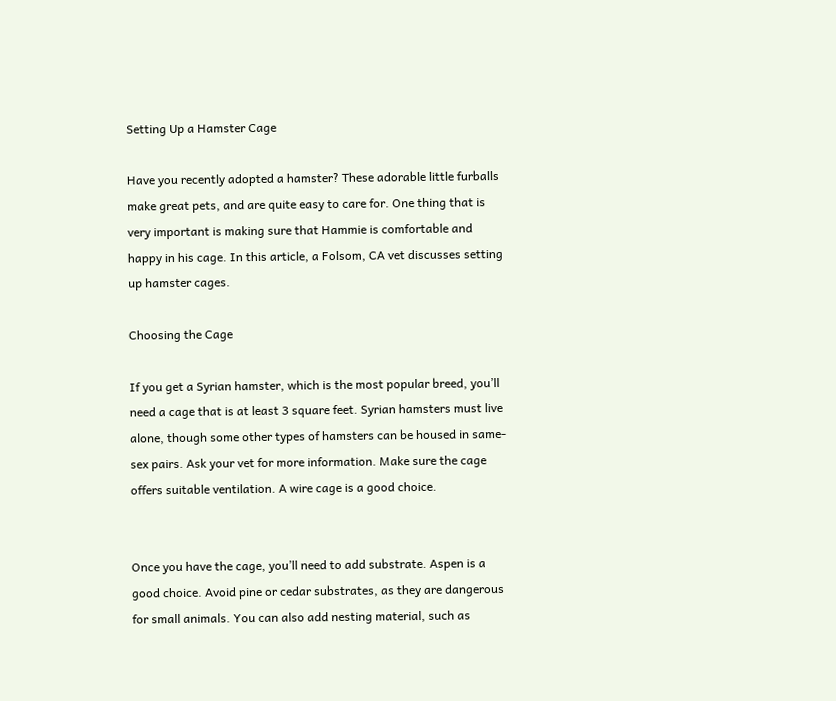Setting Up a Hamster Cage

Have you recently adopted a hamster? These adorable little furballs make great pets, and are quite easy to care for. One thing that is very important is making sure that Hammie is comfortable and happy in his cage. In this article, a Folsom, CA vet discusses setting up hamster cages.

Choosing the Cage

If you get a Syrian hamster, which is the most popular breed, you’ll need a cage that is at least 3 square feet. Syrian hamsters must live alone, though some other types of hamsters can be housed in same-sex pairs. Ask your vet for more information. Make sure the cage offers suitable ventilation. A wire cage is a good choice.


Once you have the cage, you’ll need to add substrate. Aspen is a good choice. Avoid pine or cedar substrates, as they are dangerous for small animals. You can also add nesting material, such as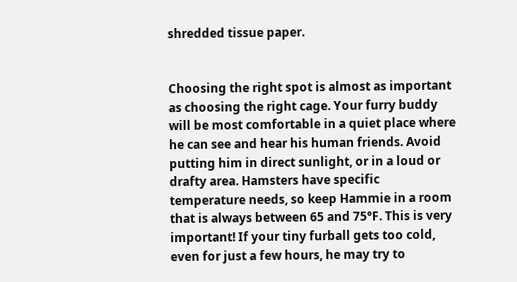shredded tissue paper.


Choosing the right spot is almost as important as choosing the right cage. Your furry buddy will be most comfortable in a quiet place where he can see and hear his human friends. Avoid putting him in direct sunlight, or in a loud or drafty area. Hamsters have specific temperature needs, so keep Hammie in a room that is always between 65 and 75°F. This is very important! If your tiny furball gets too cold, even for just a few hours, he may try to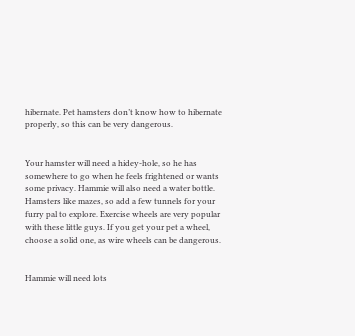hibernate. Pet hamsters don’t know how to hibernate properly, so this can be very dangerous.


Your hamster will need a hidey-hole, so he has somewhere to go when he feels frightened or wants some privacy. Hammie will also need a water bottle. Hamsters like mazes, so add a few tunnels for your furry pal to explore. Exercise wheels are very popular with these little guys. If you get your pet a wheel, choose a solid one, as wire wheels can be dangerous.


Hammie will need lots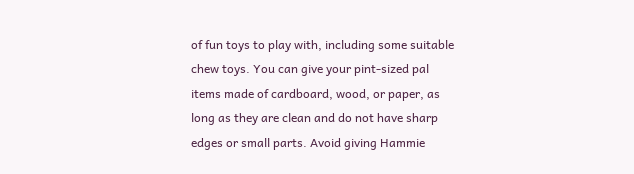of fun toys to play with, including some suitable chew toys. You can give your pint-sized pal items made of cardboard, wood, or paper, as long as they are clean and do not have sharp edges or small parts. Avoid giving Hammie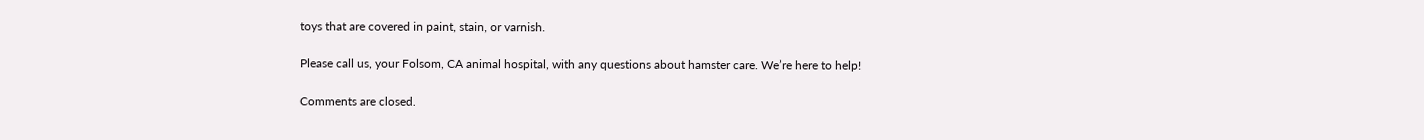toys that are covered in paint, stain, or varnish.

Please call us, your Folsom, CA animal hospital, with any questions about hamster care. We’re here to help!

Comments are closed.